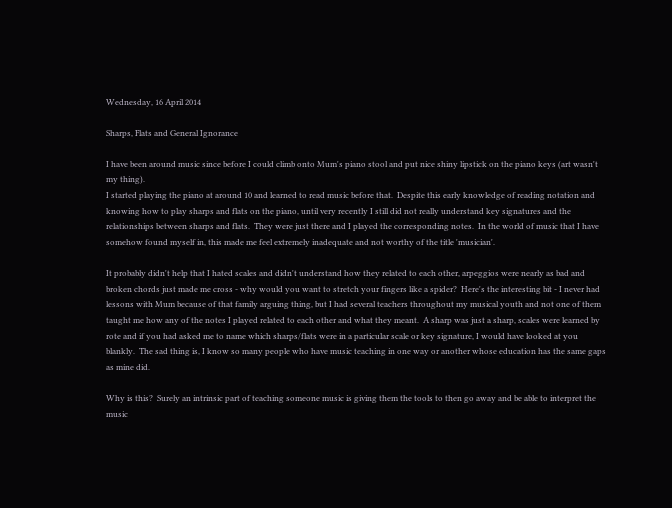Wednesday, 16 April 2014

Sharps, Flats and General Ignorance

I have been around music since before I could climb onto Mum's piano stool and put nice shiny lipstick on the piano keys (art wasn't my thing).
I started playing the piano at around 10 and learned to read music before that.  Despite this early knowledge of reading notation and knowing how to play sharps and flats on the piano, until very recently I still did not really understand key signatures and the relationships between sharps and flats.  They were just there and I played the corresponding notes.  In the world of music that I have somehow found myself in, this made me feel extremely inadequate and not worthy of the title 'musician'.

It probably didn't help that I hated scales and didn't understand how they related to each other, arpeggios were nearly as bad and broken chords just made me cross - why would you want to stretch your fingers like a spider?  Here's the interesting bit - I never had lessons with Mum because of that family arguing thing, but I had several teachers throughout my musical youth and not one of them taught me how any of the notes I played related to each other and what they meant.  A sharp was just a sharp, scales were learned by rote and if you had asked me to name which sharps/flats were in a particular scale or key signature, I would have looked at you blankly.  The sad thing is, I know so many people who have music teaching in one way or another whose education has the same gaps as mine did.

Why is this?  Surely an intrinsic part of teaching someone music is giving them the tools to then go away and be able to interpret the music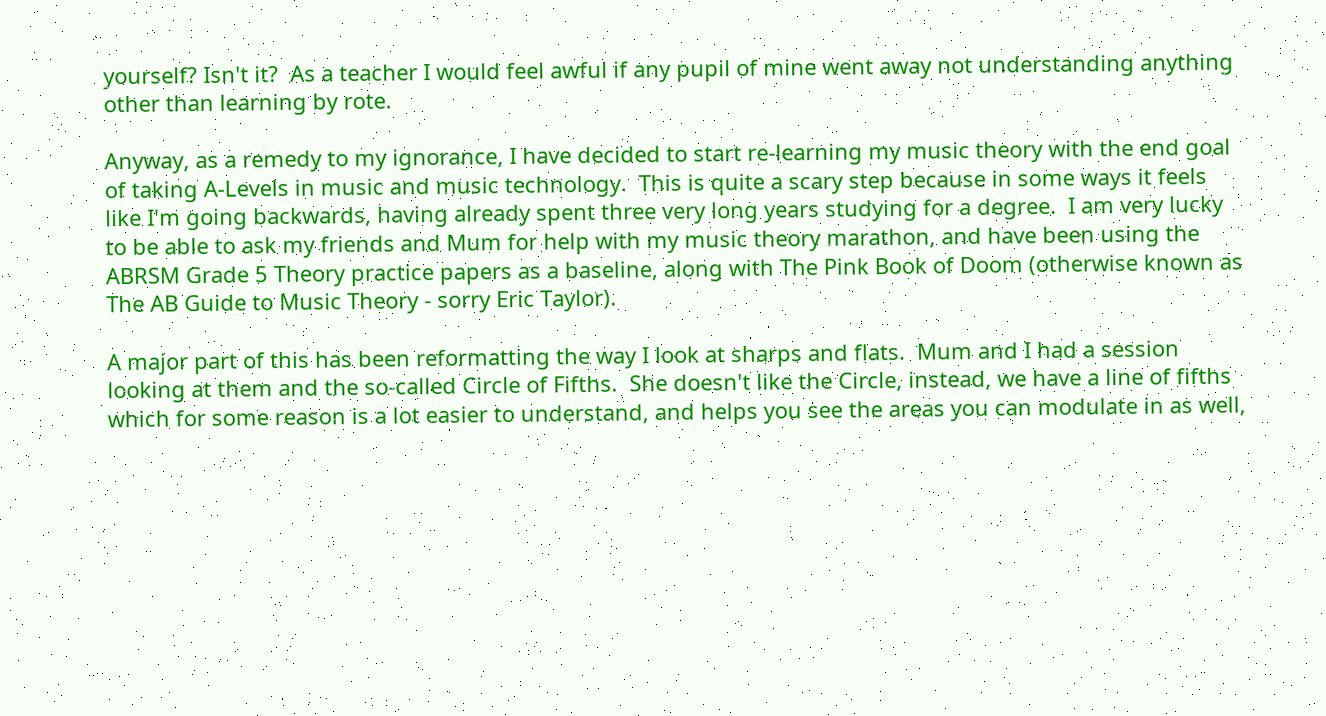yourself? Isn't it?  As a teacher I would feel awful if any pupil of mine went away not understanding anything other than learning by rote.

Anyway, as a remedy to my ignorance, I have decided to start re-learning my music theory with the end goal of taking A-Levels in music and music technology.  This is quite a scary step because in some ways it feels like I'm going backwards, having already spent three very long years studying for a degree.  I am very lucky to be able to ask my friends and Mum for help with my music theory marathon, and have been using the ABRSM Grade 5 Theory practice papers as a baseline, along with The Pink Book of Doom (otherwise known as The AB Guide to Music Theory - sorry Eric Taylor).

A major part of this has been reformatting the way I look at sharps and flats.  Mum and I had a session looking at them and the so-called Circle of Fifths.  She doesn't like the Circle, instead, we have a line of fifths which for some reason is a lot easier to understand, and helps you see the areas you can modulate in as well,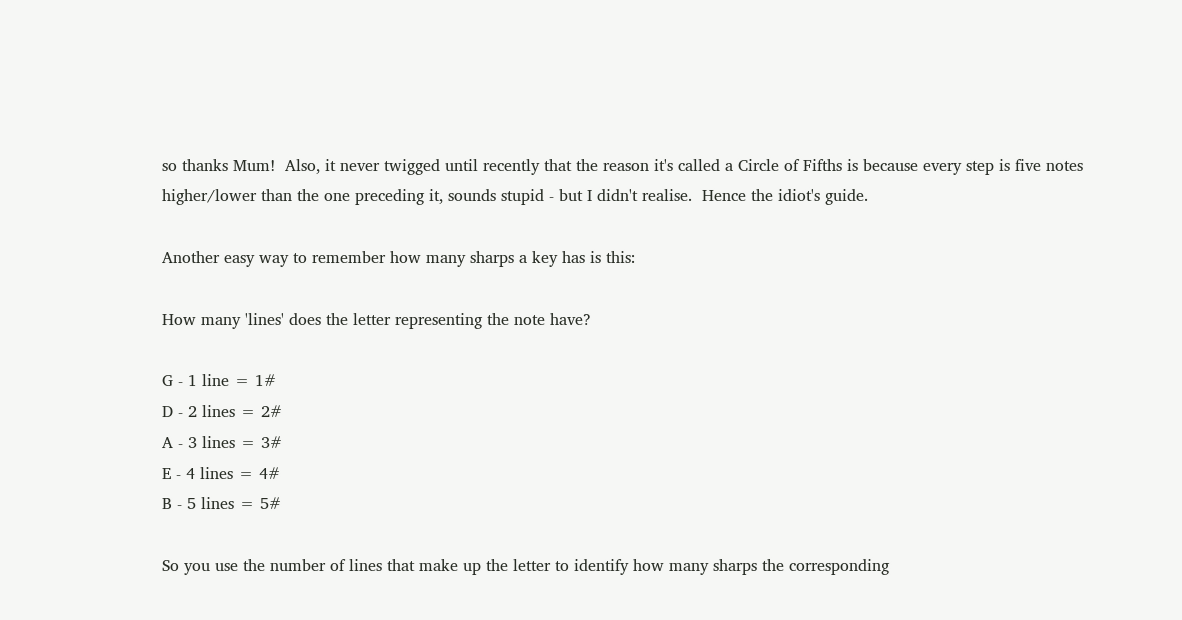so thanks Mum!  Also, it never twigged until recently that the reason it's called a Circle of Fifths is because every step is five notes higher/lower than the one preceding it, sounds stupid - but I didn't realise.  Hence the idiot's guide.

Another easy way to remember how many sharps a key has is this:

How many 'lines' does the letter representing the note have?

G - 1 line = 1#
D - 2 lines = 2#
A - 3 lines = 3#
E - 4 lines = 4#
B - 5 lines = 5#

So you use the number of lines that make up the letter to identify how many sharps the corresponding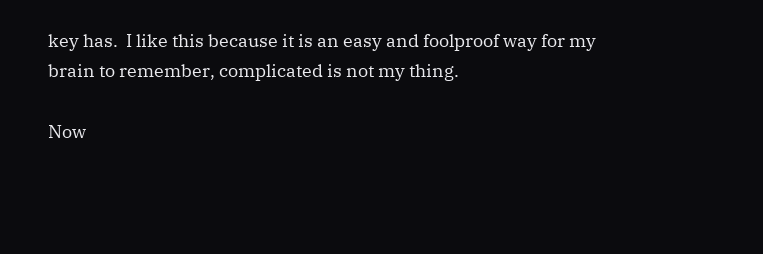key has.  I like this because it is an easy and foolproof way for my brain to remember, complicated is not my thing.

Now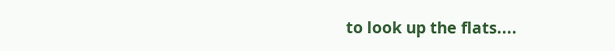to look up the flats....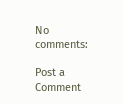No comments:

Post a Comment